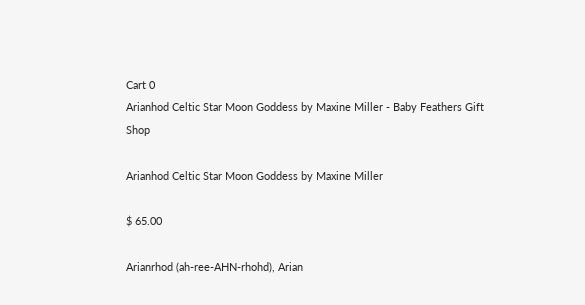Cart 0
Arianhod Celtic Star Moon Goddess by Maxine Miller - Baby Feathers Gift Shop

Arianhod Celtic Star Moon Goddess by Maxine Miller

$ 65.00

Arianrhod (ah-ree-AHN-rhohd), Arian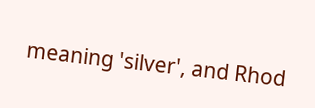meaning 'silver', and Rhod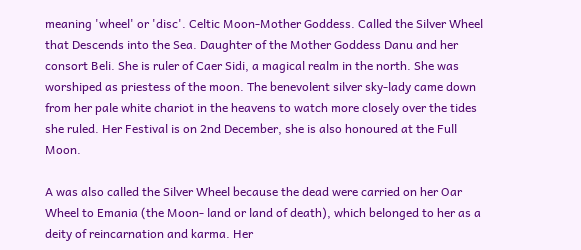meaning 'wheel' or 'disc'. Celtic Moon-Mother Goddess. Called the Silver Wheel that Descends into the Sea. Daughter of the Mother Goddess Danu and her consort Beli. She is ruler of Caer Sidi, a magical realm in the north. She was worshiped as priestess of the moon. The benevolent silver sky-lady came down from her pale white chariot in the heavens to watch more closely over the tides she ruled. Her Festival is on 2nd December, she is also honoured at the Full Moon.

A was also called the Silver Wheel because the dead were carried on her Oar Wheel to Emania (the Moon- land or land of death), which belonged to her as a deity of reincarnation and karma. Her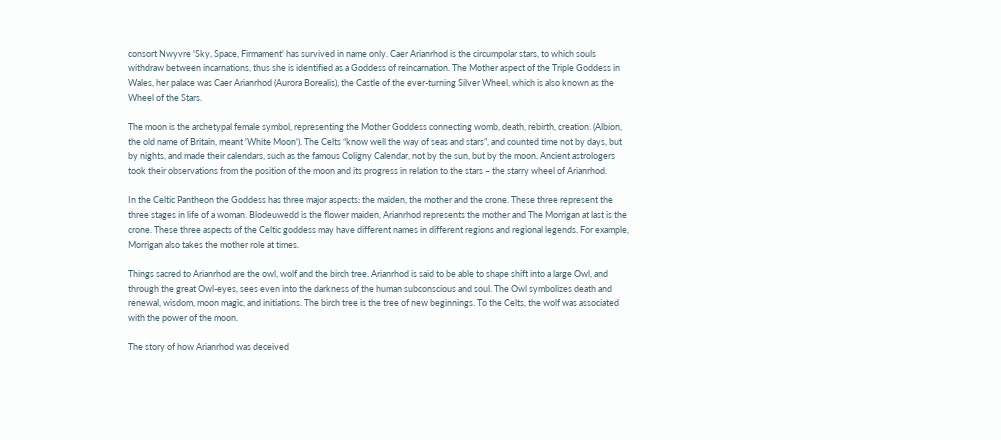consort Nwyvre 'Sky, Space, Firmament' has survived in name only. Caer Arianrhod is the circumpolar stars, to which souls withdraw between incarnations, thus she is identified as a Goddess of reincarnation. The Mother aspect of the Triple Goddess in Wales, her palace was Caer Arianrhod (Aurora Borealis), the Castle of the ever-turning Silver Wheel, which is also known as the Wheel of the Stars.

The moon is the archetypal female symbol, representing the Mother Goddess connecting womb, death, rebirth, creation. (Albion, the old name of Britain, meant 'White Moon'). The Celts “know well the way of seas and stars”, and counted time not by days, but by nights, and made their calendars, such as the famous Coligny Calendar, not by the sun, but by the moon. Ancient astrologers took their observations from the position of the moon and its progress in relation to the stars – the starry wheel of Arianrhod.

In the Celtic Pantheon the Goddess has three major aspects: the maiden, the mother and the crone. These three represent the three stages in life of a woman. Blodeuwedd is the flower maiden, Arianrhod represents the mother and The Morrigan at last is the crone. These three aspects of the Celtic goddess may have different names in different regions and regional legends. For example, Morrigan also takes the mother role at times.

Things sacred to Arianrhod are the owl, wolf and the birch tree. Arianrhod is said to be able to shape shift into a large Owl, and through the great Owl-eyes, sees even into the darkness of the human subconscious and soul. The Owl symbolizes death and renewal, wisdom, moon magic, and initiations. The birch tree is the tree of new beginnings. To the Celts, the wolf was associated with the power of the moon.

The story of how Arianrhod was deceived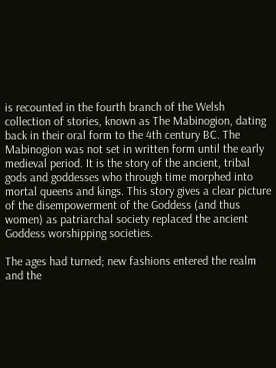is recounted in the fourth branch of the Welsh collection of stories, known as The Mabinogion, dating back in their oral form to the 4th century BC. The Mabinogion was not set in written form until the early medieval period. It is the story of the ancient, tribal gods and goddesses who through time morphed into mortal queens and kings. This story gives a clear picture of the disempowerment of the Goddess (and thus women) as patriarchal society replaced the ancient Goddess worshipping societies.

The ages had turned; new fashions entered the realm and the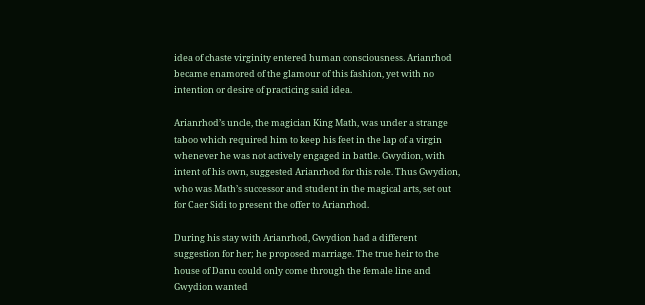idea of chaste virginity entered human consciousness. Arianrhod became enamored of the glamour of this fashion, yet with no intention or desire of practicing said idea.

Arianrhod’s uncle, the magician King Math, was under a strange taboo which required him to keep his feet in the lap of a virgin whenever he was not actively engaged in battle. Gwydion, with intent of his own, suggested Arianrhod for this role. Thus Gwydion, who was Math’s successor and student in the magical arts, set out for Caer Sidi to present the offer to Arianrhod.

During his stay with Arianrhod, Gwydion had a different suggestion for her; he proposed marriage. The true heir to the house of Danu could only come through the female line and Gwydion wanted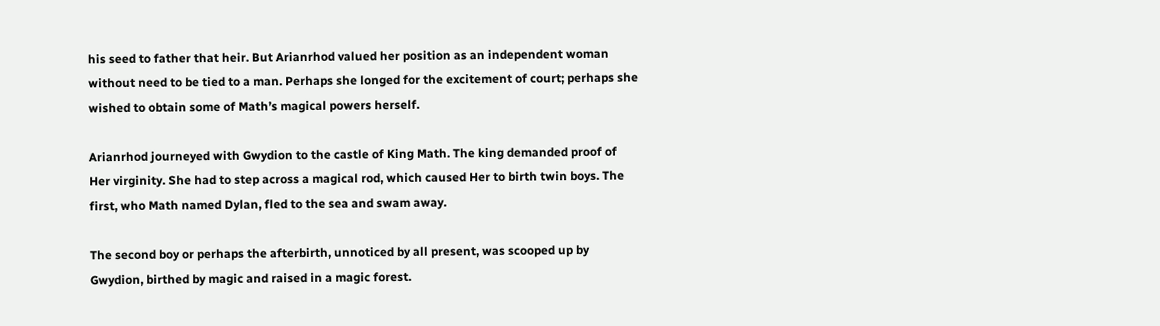his seed to father that heir. But Arianrhod valued her position as an independent woman without need to be tied to a man. Perhaps she longed for the excitement of court; perhaps she wished to obtain some of Math’s magical powers herself.

Arianrhod journeyed with Gwydion to the castle of King Math. The king demanded proof of Her virginity. She had to step across a magical rod, which caused Her to birth twin boys. The first, who Math named Dylan, fled to the sea and swam away.

The second boy or perhaps the afterbirth, unnoticed by all present, was scooped up by Gwydion, birthed by magic and raised in a magic forest.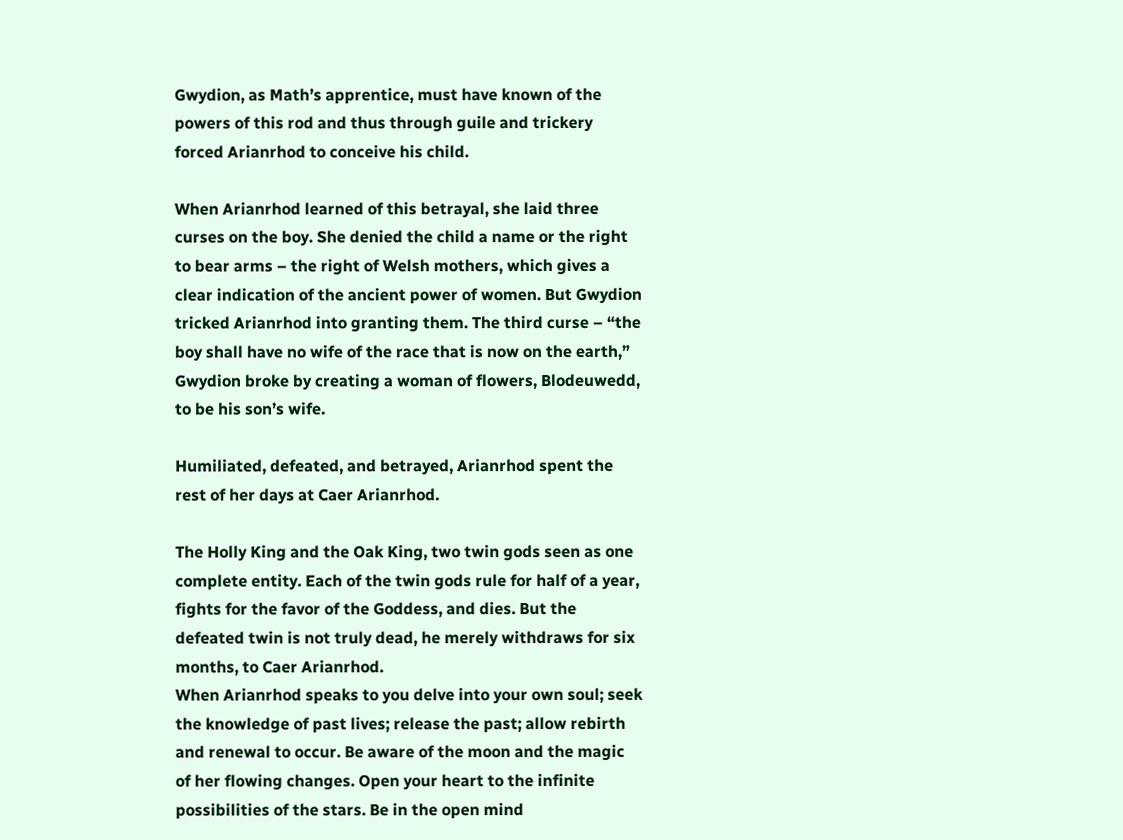Gwydion, as Math’s apprentice, must have known of the powers of this rod and thus through guile and trickery forced Arianrhod to conceive his child.

When Arianrhod learned of this betrayal, she laid three curses on the boy. She denied the child a name or the right to bear arms – the right of Welsh mothers, which gives a clear indication of the ancient power of women. But Gwydion tricked Arianrhod into granting them. The third curse – “the boy shall have no wife of the race that is now on the earth,” Gwydion broke by creating a woman of flowers, Blodeuwedd, to be his son’s wife.

Humiliated, defeated, and betrayed, Arianrhod spent the rest of her days at Caer Arianrhod.

The Holly King and the Oak King, two twin gods seen as one complete entity. Each of the twin gods rule for half of a year, fights for the favor of the Goddess, and dies. But the defeated twin is not truly dead, he merely withdraws for six months, to Caer Arianrhod.
When Arianrhod speaks to you delve into your own soul; seek the knowledge of past lives; release the past; allow rebirth and renewal to occur. Be aware of the moon and the magic of her flowing changes. Open your heart to the infinite possibilities of the stars. Be in the open mind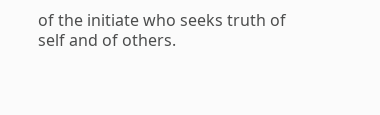of the initiate who seeks truth of self and of others.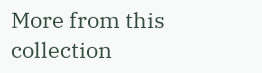More from this collection